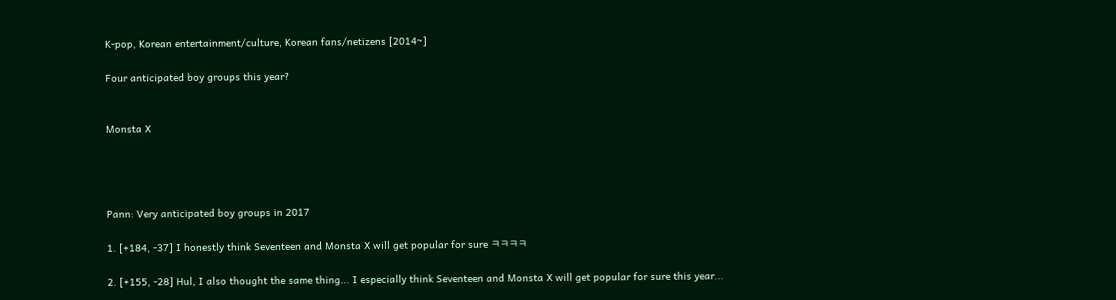K-pop, Korean entertainment/culture, Korean fans/netizens [2014~]

Four anticipated boy groups this year?


Monsta X




Pann: Very anticipated boy groups in 2017

1. [+184, -37] I honestly think Seventeen and Monsta X will get popular for sure ㅋㅋㅋㅋ

2. [+155, -28] Hul, I also thought the same thing... I especially think Seventeen and Monsta X will get popular for sure this year...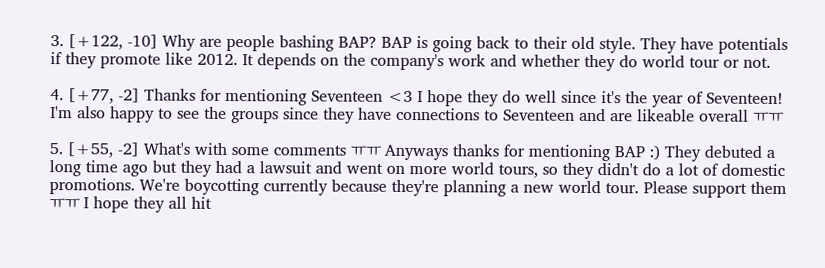3. [+122, -10] Why are people bashing BAP? BAP is going back to their old style. They have potentials if they promote like 2012. It depends on the company's work and whether they do world tour or not.

4. [+77, -2] Thanks for mentioning Seventeen <3 I hope they do well since it's the year of Seventeen! I'm also happy to see the groups since they have connections to Seventeen and are likeable overall ㅠㅠ

5. [+55, -2] What's with some comments ㅠㅠ Anyways thanks for mentioning BAP :) They debuted a long time ago but they had a lawsuit and went on more world tours, so they didn't do a lot of domestic promotions. We're boycotting currently because they're planning a new world tour. Please support them ㅠㅠ I hope they all hit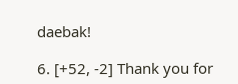daebak!

6. [+52, -2] Thank you for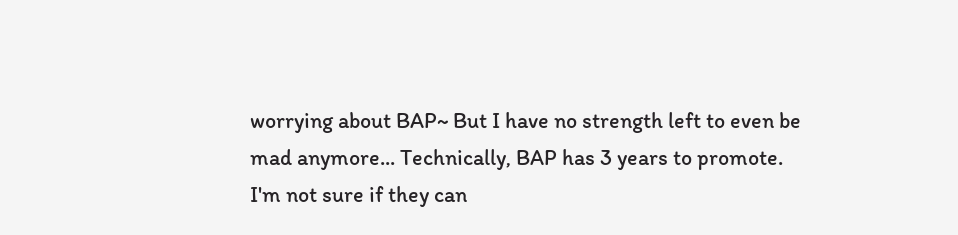worrying about BAP~ But I have no strength left to even be mad anymore... Technically, BAP has 3 years to promote. I'm not sure if they can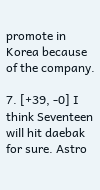promote in Korea because of the company.

7. [+39, -0] I think Seventeen will hit daebak for sure. Astro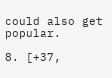could also get popular.

8. [+37,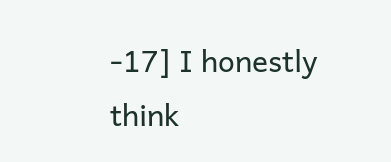-17] I honestly think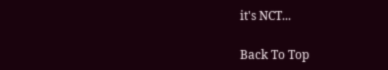it's NCT...

Back To Top